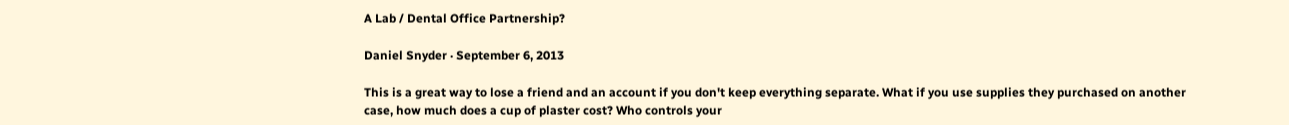A Lab / Dental Office Partnership?

Daniel Snyder · September 6, 2013

This is a great way to lose a friend and an account if you don't keep everything separate. What if you use supplies they purchased on another case, how much does a cup of plaster cost? Who controls your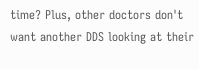time? Plus, other doctors don't want another DDS looking at their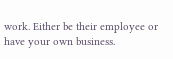work. Either be their employee or have your own business.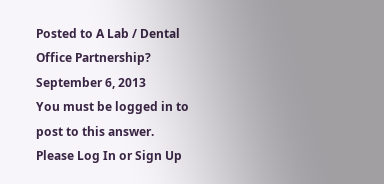Posted to A Lab / Dental Office Partnership? September 6, 2013
You must be logged in to post to this answer. Please Log In or Sign Up